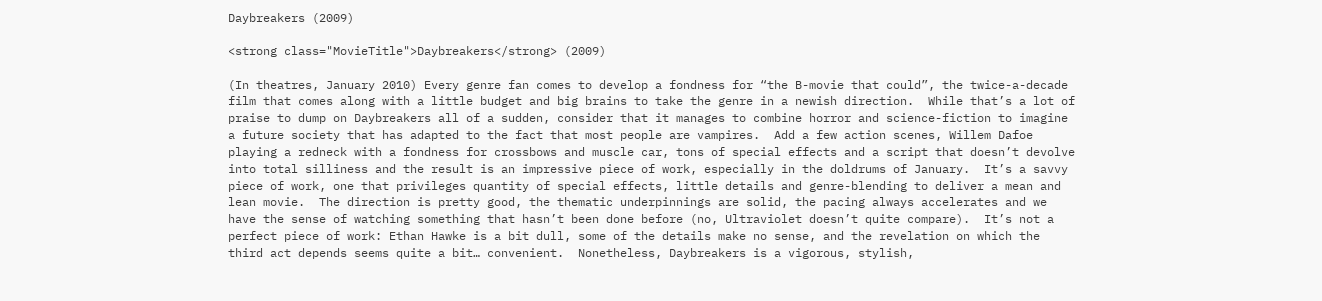Daybreakers (2009)

<strong class="MovieTitle">Daybreakers</strong> (2009)

(In theatres, January 2010) Every genre fan comes to develop a fondness for “the B-movie that could”, the twice-a-decade film that comes along with a little budget and big brains to take the genre in a newish direction.  While that’s a lot of praise to dump on Daybreakers all of a sudden, consider that it manages to combine horror and science-fiction to imagine a future society that has adapted to the fact that most people are vampires.  Add a few action scenes, Willem Dafoe playing a redneck with a fondness for crossbows and muscle car, tons of special effects and a script that doesn’t devolve into total silliness and the result is an impressive piece of work, especially in the doldrums of January.  It’s a savvy piece of work, one that privileges quantity of special effects, little details and genre-blending to deliver a mean and lean movie.  The direction is pretty good, the thematic underpinnings are solid, the pacing always accelerates and we have the sense of watching something that hasn’t been done before (no, Ultraviolet doesn’t quite compare).  It’s not a perfect piece of work: Ethan Hawke is a bit dull, some of the details make no sense, and the revelation on which the third act depends seems quite a bit… convenient.  Nonetheless, Daybreakers is a vigorous, stylish,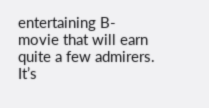entertaining B-movie that will earn quite a few admirers.  It’s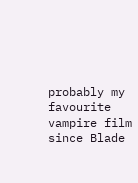probably my favourite vampire film since Blade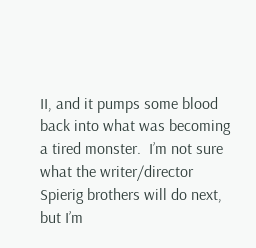II, and it pumps some blood back into what was becoming a tired monster.  I’m not sure what the writer/director Spierig brothers will do next, but I’m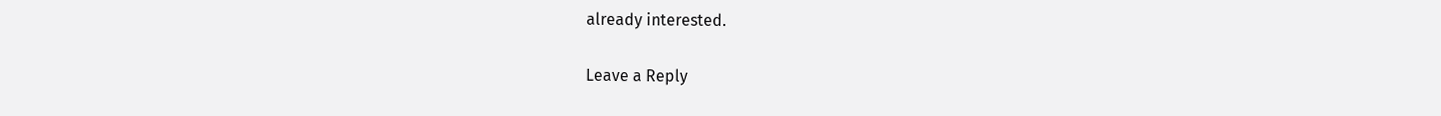already interested.

Leave a Reply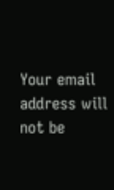Your email address will not be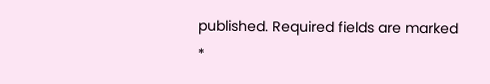published. Required fields are marked *